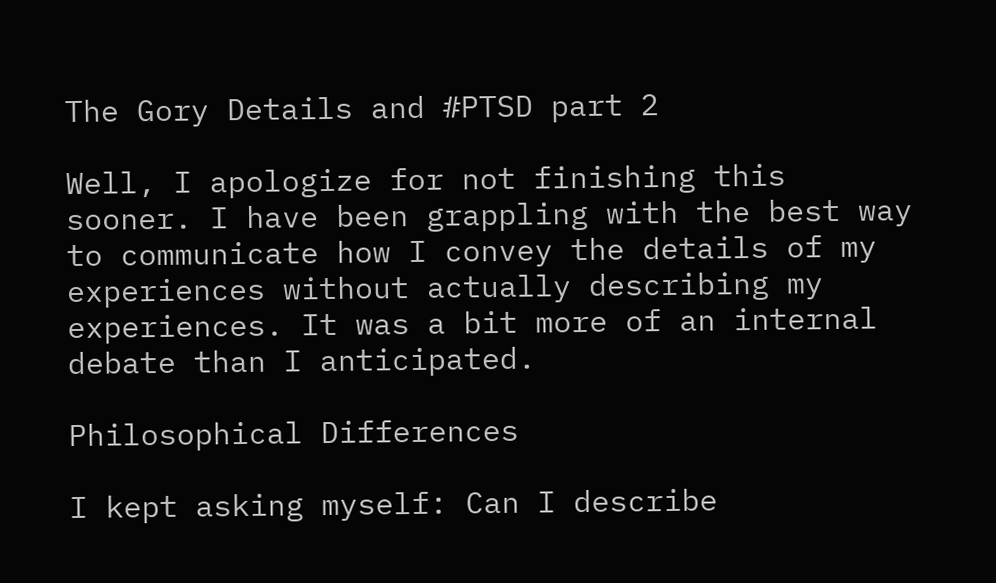The Gory Details and #PTSD part 2

Well, I apologize for not finishing this sooner. I have been grappling with the best way to communicate how I convey the details of my experiences without actually describing my experiences. It was a bit more of an internal debate than I anticipated.

Philosophical Differences

I kept asking myself: Can I describe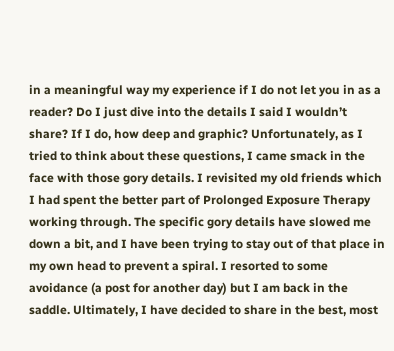in a meaningful way my experience if I do not let you in as a reader? Do I just dive into the details I said I wouldn’t share? If I do, how deep and graphic? Unfortunately, as I tried to think about these questions, I came smack in the face with those gory details. I revisited my old friends which I had spent the better part of Prolonged Exposure Therapy working through. The specific gory details have slowed me down a bit, and I have been trying to stay out of that place in my own head to prevent a spiral. I resorted to some avoidance (a post for another day) but I am back in the saddle. Ultimately, I have decided to share in the best, most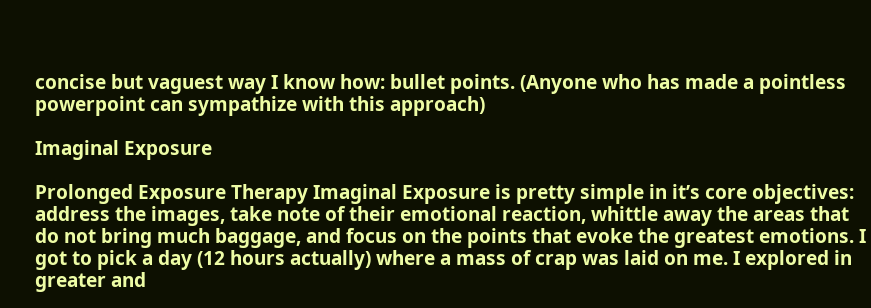concise but vaguest way I know how: bullet points. (Anyone who has made a pointless powerpoint can sympathize with this approach)

Imaginal Exposure

Prolonged Exposure Therapy Imaginal Exposure is pretty simple in it’s core objectives: address the images, take note of their emotional reaction, whittle away the areas that do not bring much baggage, and focus on the points that evoke the greatest emotions. I got to pick a day (12 hours actually) where a mass of crap was laid on me. I explored in greater and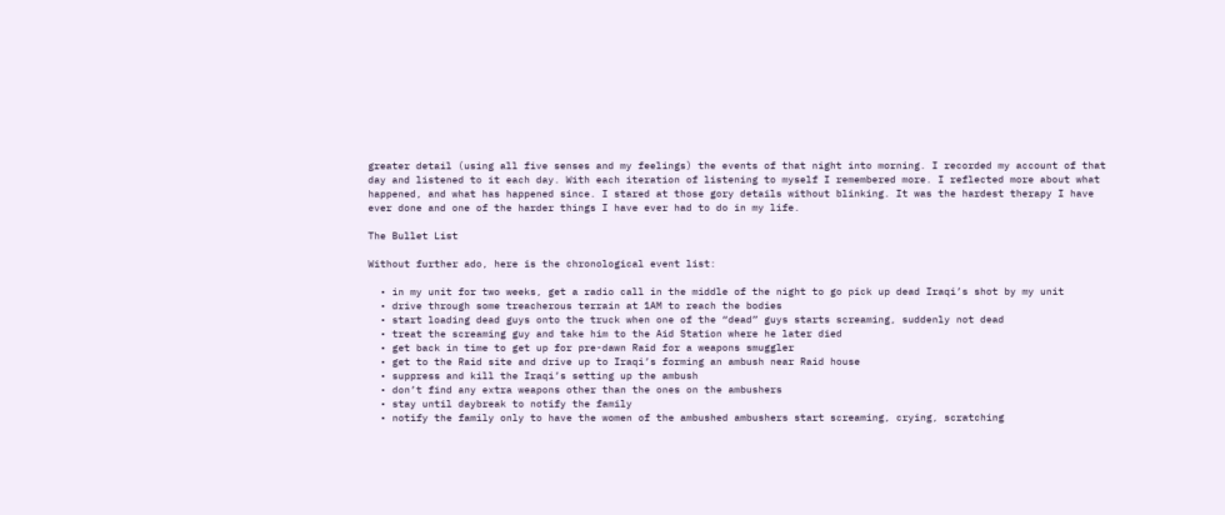greater detail (using all five senses and my feelings) the events of that night into morning. I recorded my account of that day and listened to it each day. With each iteration of listening to myself I remembered more. I reflected more about what happened, and what has happened since. I stared at those gory details without blinking. It was the hardest therapy I have ever done and one of the harder things I have ever had to do in my life.

The Bullet List

Without further ado, here is the chronological event list:

  • in my unit for two weeks, get a radio call in the middle of the night to go pick up dead Iraqi’s shot by my unit
  • drive through some treacherous terrain at 1AM to reach the bodies
  • start loading dead guys onto the truck when one of the “dead” guys starts screaming, suddenly not dead
  • treat the screaming guy and take him to the Aid Station where he later died
  • get back in time to get up for pre-dawn Raid for a weapons smuggler
  • get to the Raid site and drive up to Iraqi’s forming an ambush near Raid house
  • suppress and kill the Iraqi’s setting up the ambush
  • don’t find any extra weapons other than the ones on the ambushers
  • stay until daybreak to notify the family
  • notify the family only to have the women of the ambushed ambushers start screaming, crying, scratching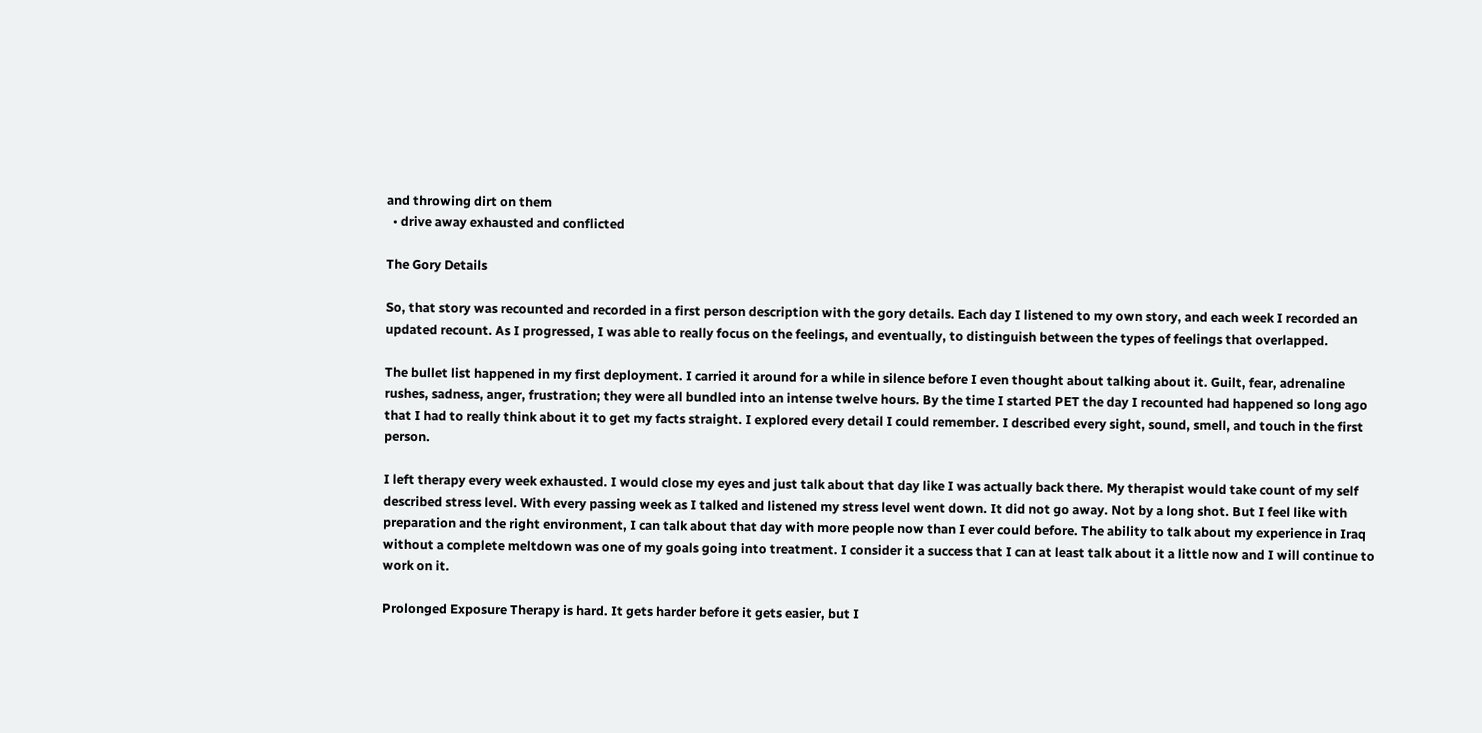and throwing dirt on them
  • drive away exhausted and conflicted

The Gory Details

So, that story was recounted and recorded in a first person description with the gory details. Each day I listened to my own story, and each week I recorded an updated recount. As I progressed, I was able to really focus on the feelings, and eventually, to distinguish between the types of feelings that overlapped.

The bullet list happened in my first deployment. I carried it around for a while in silence before I even thought about talking about it. Guilt, fear, adrenaline rushes, sadness, anger, frustration; they were all bundled into an intense twelve hours. By the time I started PET the day I recounted had happened so long ago that I had to really think about it to get my facts straight. I explored every detail I could remember. I described every sight, sound, smell, and touch in the first person.

I left therapy every week exhausted. I would close my eyes and just talk about that day like I was actually back there. My therapist would take count of my self described stress level. With every passing week as I talked and listened my stress level went down. It did not go away. Not by a long shot. But I feel like with preparation and the right environment, I can talk about that day with more people now than I ever could before. The ability to talk about my experience in Iraq without a complete meltdown was one of my goals going into treatment. I consider it a success that I can at least talk about it a little now and I will continue to work on it.

Prolonged Exposure Therapy is hard. It gets harder before it gets easier, but I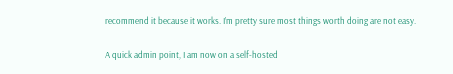recommend it because it works. I’m pretty sure most things worth doing are not easy.

A quick admin point, I am now on a self-hosted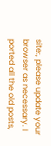site:, please update your browser as necessary. I ported all the old posts,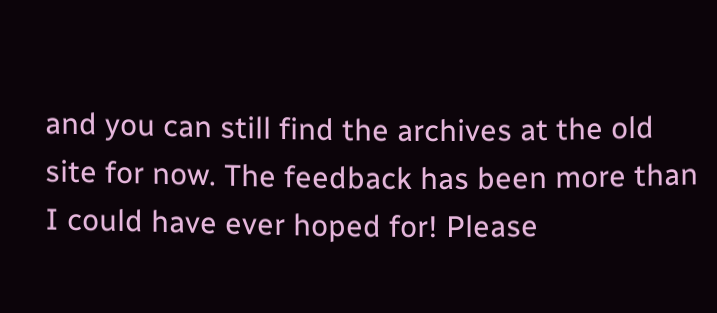and you can still find the archives at the old site for now. The feedback has been more than I could have ever hoped for! Please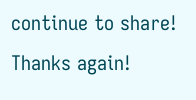continue to share! Thanks again!